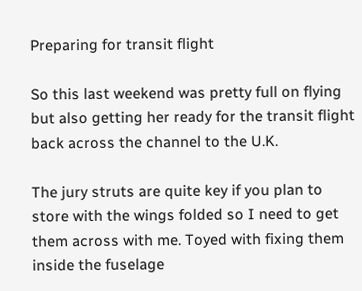Preparing for transit flight

So this last weekend was pretty full on flying but also getting her ready for the transit flight back across the channel to the U.K.

The jury struts are quite key if you plan to store with the wings folded so I need to get them across with me. Toyed with fixing them inside the fuselage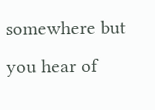somewhere but you hear of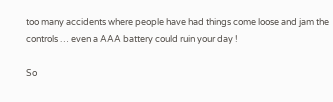too many accidents where people have had things come loose and jam the controls … even a AAA battery could ruin your day !

So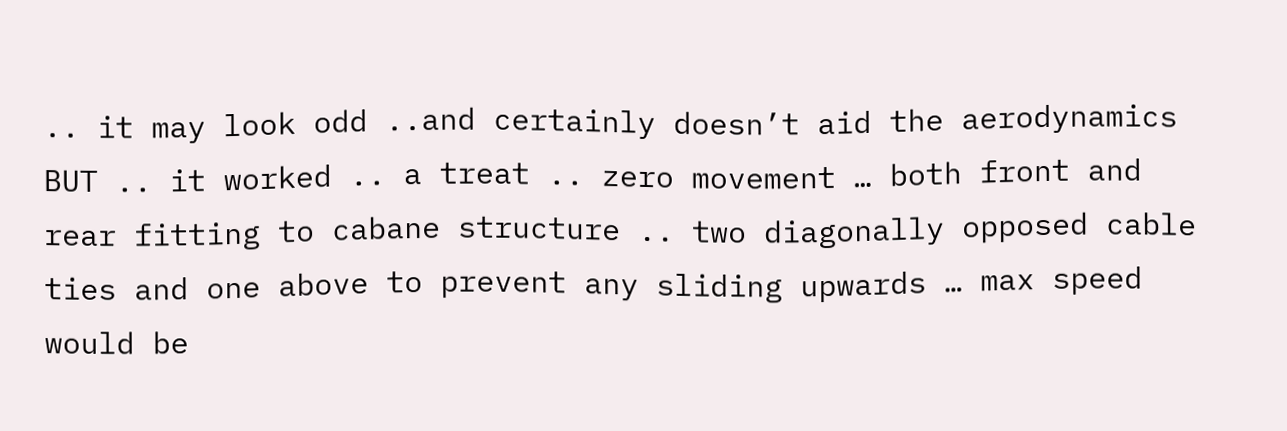.. it may look odd ..and certainly doesn’t aid the aerodynamics BUT .. it worked .. a treat .. zero movement … both front and rear fitting to cabane structure .. two diagonally opposed cable ties and one above to prevent any sliding upwards … max speed would be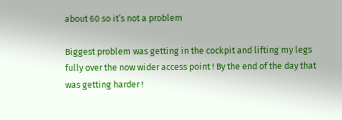about 60 so it’s not a problem

Biggest problem was getting in the cockpit and lifting my legs fully over the now wider access point ! By the end of the day that was getting harder !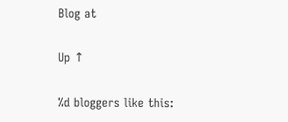Blog at

Up ↑

%d bloggers like this: